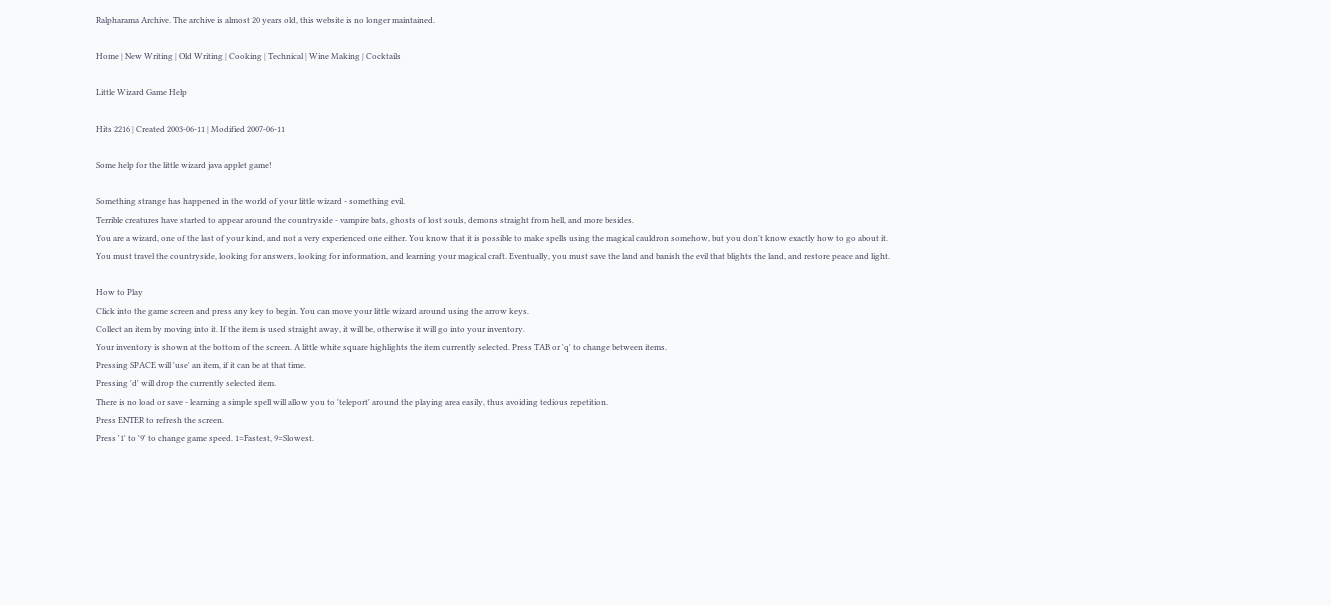Ralpharama Archive. The archive is almost 20 years old, this website is no longer maintained.

Home | New Writing | Old Writing | Cooking | Technical | Wine Making | Cocktails

Little Wizard Game Help

Hits 2216 | Created 2003-06-11 | Modified 2007-06-11

Some help for the little wizard java applet game!

Something strange has happened in the world of your little wizard - something evil.
Terrible creatures have started to appear around the countryside - vampire bats, ghosts of lost souls, demons straight from hell, and more besides.
You are a wizard, one of the last of your kind, and not a very experienced one either. You know that it is possible to make spells using the magical cauldron somehow, but you don't know exactly how to go about it.
You must travel the countryside, looking for answers, looking for information, and learning your magical craft. Eventually, you must save the land and banish the evil that blights the land, and restore peace and light.

How to Play
Click into the game screen and press any key to begin. You can move your little wizard around using the arrow keys.
Collect an item by moving into it. If the item is used straight away, it will be, otherwise it will go into your inventory.
Your inventory is shown at the bottom of the screen. A little white square highlights the item currently selected. Press TAB or 'q' to change between items.
Pressing SPACE will 'use' an item, if it can be at that time.
Pressing 'd' will drop the currently selected item.
There is no load or save - learning a simple spell will allow you to 'teleport' around the playing area easily, thus avoiding tedious repetition.
Press ENTER to refresh the screen.
Press '1' to '9' to change game speed. 1=Fastest, 9=Slowest.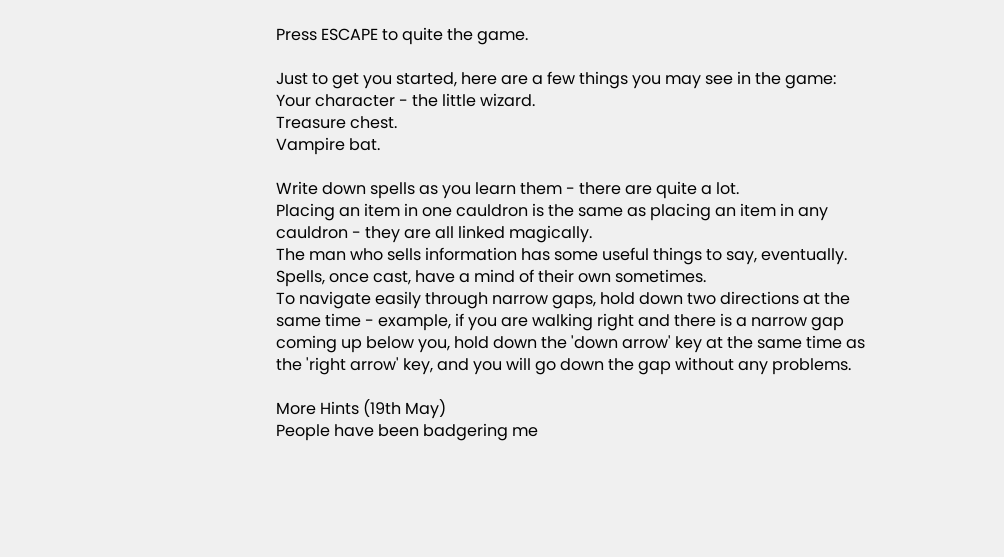Press ESCAPE to quite the game.

Just to get you started, here are a few things you may see in the game:
Your character - the little wizard.
Treasure chest.
Vampire bat.

Write down spells as you learn them - there are quite a lot.
Placing an item in one cauldron is the same as placing an item in any cauldron - they are all linked magically.
The man who sells information has some useful things to say, eventually.
Spells, once cast, have a mind of their own sometimes.
To navigate easily through narrow gaps, hold down two directions at the same time - example, if you are walking right and there is a narrow gap coming up below you, hold down the 'down arrow' key at the same time as the 'right arrow' key, and you will go down the gap without any problems.

More Hints (19th May)
People have been badgering me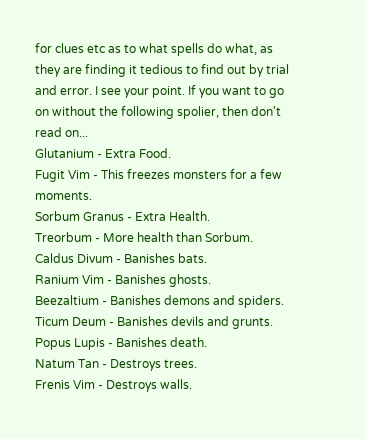for clues etc as to what spells do what, as they are finding it tedious to find out by trial and error. I see your point. If you want to go on without the following spolier, then don't read on...
Glutanium - Extra Food.
Fugit Vim - This freezes monsters for a few moments.
Sorbum Granus - Extra Health.
Treorbum - More health than Sorbum.
Caldus Divum - Banishes bats.
Ranium Vim - Banishes ghosts.
Beezaltium - Banishes demons and spiders.
Ticum Deum - Banishes devils and grunts.
Popus Lupis - Banishes death.
Natum Tan - Destroys trees.
Frenis Vim - Destroys walls.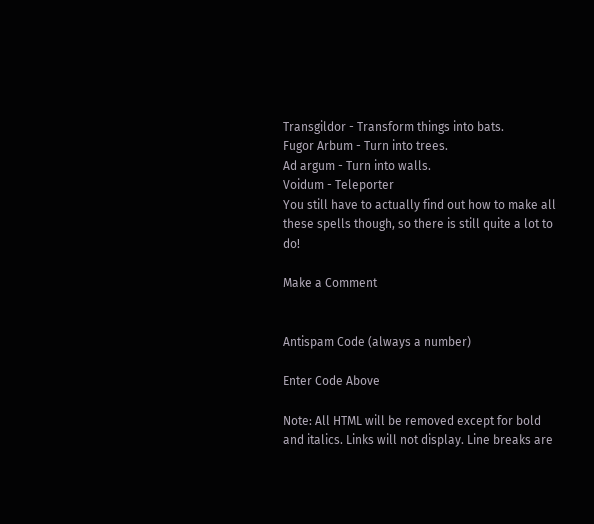Transgildor - Transform things into bats.
Fugor Arbum - Turn into trees.
Ad argum - Turn into walls.
Voidum - Teleporter
You still have to actually find out how to make all these spells though, so there is still quite a lot to do!

Make a Comment


Antispam Code (always a number)

Enter Code Above

Note: All HTML will be removed except for bold and italics. Links will not display. Line breaks are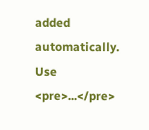added automatically. Use <pre>...</pre>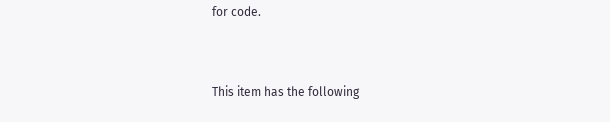for code.


This item has the following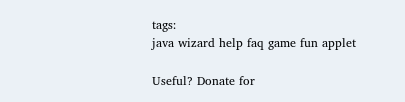tags:
java wizard help faq game fun applet

Useful? Donate for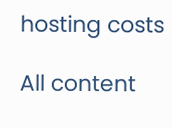hosting costs

All content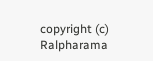copyright (c) Ralpharama